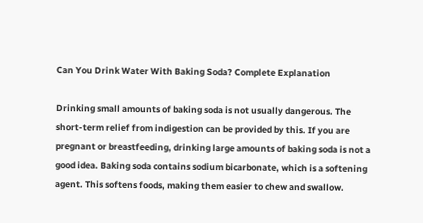Can You Drink Water With Baking Soda? Complete Explanation

Drinking small amounts of baking soda is not usually dangerous. The short-term relief from indigestion can be provided by this. If you are pregnant or breastfeeding, drinking large amounts of baking soda is not a good idea. Baking soda contains sodium bicarbonate, which is a softening agent. This softens foods, making them easier to chew and swallow.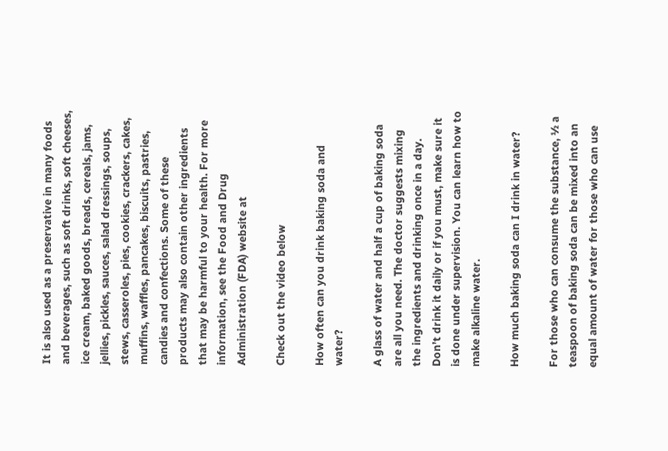It is also used as a preservative in many foods and beverages, such as soft drinks, soft cheeses, ice cream, baked goods, breads, cereals, jams, jellies, pickles, sauces, salad dressings, soups, stews, casseroles, pies, cookies, crackers, cakes, muffins, waffles, pancakes, biscuits, pastries, candies and confections. Some of these products may also contain other ingredients that may be harmful to your health. For more information, see the Food and Drug Administration (FDA) website at

Check out the video below

How often can you drink baking soda and water?

A glass of water and half a cup of baking soda are all you need. The doctor suggests mixing the ingredients and drinking once in a day. Don’t drink it daily or if you must, make sure it is done under supervision. You can learn how to make alkaline water.

How much baking soda can I drink in water?

For those who can consume the substance, ½ a teaspoon of baking soda can be mixed into an equal amount of water for those who can use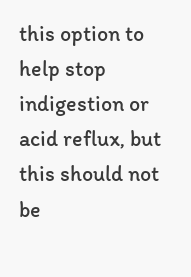this option to help stop indigestion or acid reflux, but this should not be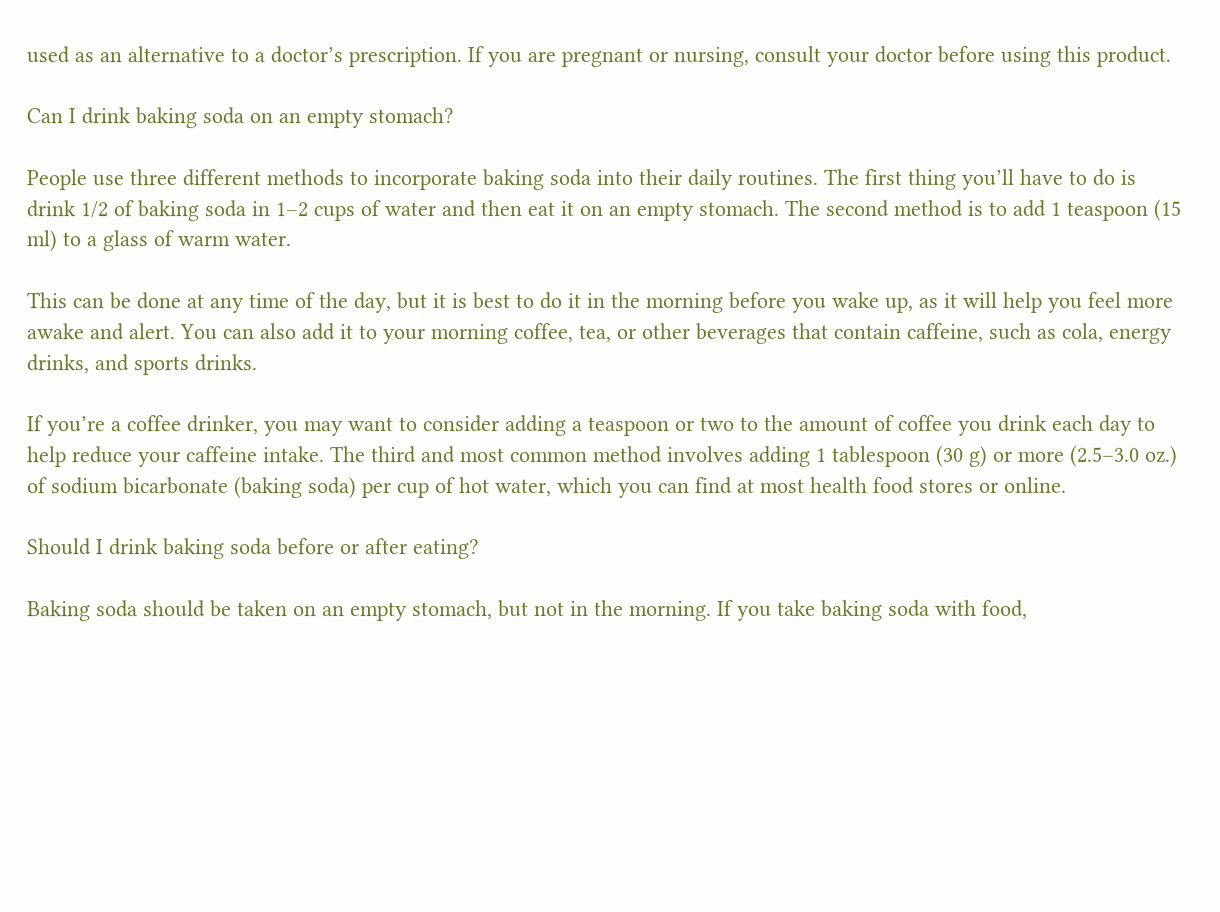used as an alternative to a doctor’s prescription. If you are pregnant or nursing, consult your doctor before using this product.

Can I drink baking soda on an empty stomach?

People use three different methods to incorporate baking soda into their daily routines. The first thing you’ll have to do is drink 1/2 of baking soda in 1–2 cups of water and then eat it on an empty stomach. The second method is to add 1 teaspoon (15 ml) to a glass of warm water.

This can be done at any time of the day, but it is best to do it in the morning before you wake up, as it will help you feel more awake and alert. You can also add it to your morning coffee, tea, or other beverages that contain caffeine, such as cola, energy drinks, and sports drinks.

If you’re a coffee drinker, you may want to consider adding a teaspoon or two to the amount of coffee you drink each day to help reduce your caffeine intake. The third and most common method involves adding 1 tablespoon (30 g) or more (2.5–3.0 oz.) of sodium bicarbonate (baking soda) per cup of hot water, which you can find at most health food stores or online.

Should I drink baking soda before or after eating?

Baking soda should be taken on an empty stomach, but not in the morning. If you take baking soda with food,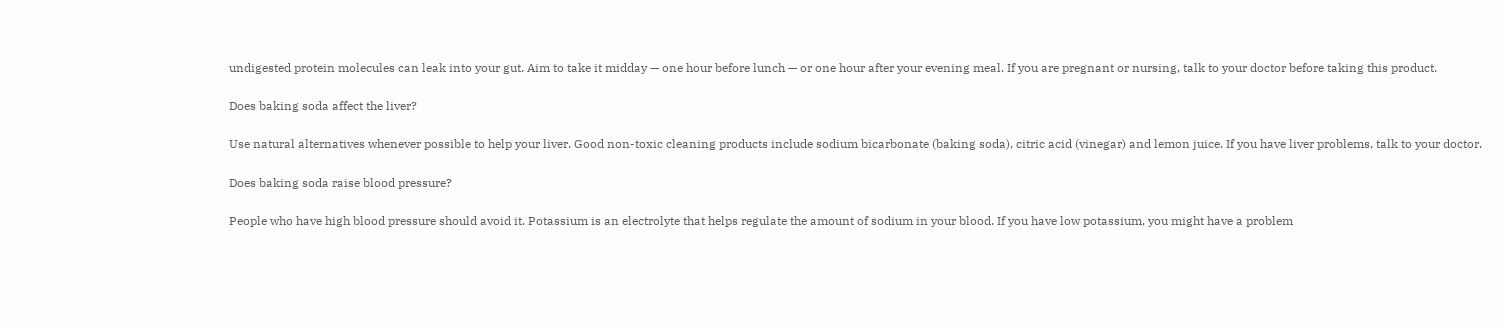undigested protein molecules can leak into your gut. Aim to take it midday — one hour before lunch — or one hour after your evening meal. If you are pregnant or nursing, talk to your doctor before taking this product.

Does baking soda affect the liver?

Use natural alternatives whenever possible to help your liver. Good non-toxic cleaning products include sodium bicarbonate (baking soda), citric acid (vinegar) and lemon juice. If you have liver problems, talk to your doctor.

Does baking soda raise blood pressure?

People who have high blood pressure should avoid it. Potassium is an electrolyte that helps regulate the amount of sodium in your blood. If you have low potassium, you might have a problem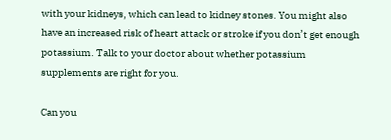with your kidneys, which can lead to kidney stones. You might also have an increased risk of heart attack or stroke if you don’t get enough potassium. Talk to your doctor about whether potassium supplements are right for you.

Can you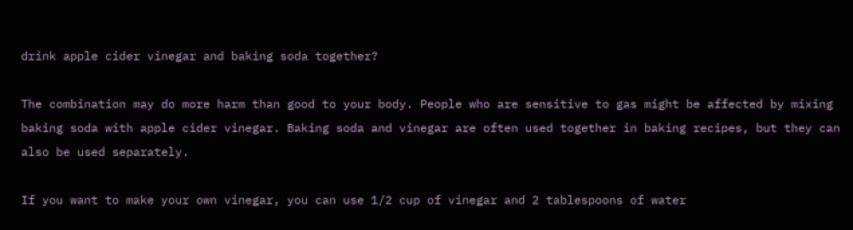drink apple cider vinegar and baking soda together?

The combination may do more harm than good to your body. People who are sensitive to gas might be affected by mixing baking soda with apple cider vinegar. Baking soda and vinegar are often used together in baking recipes, but they can also be used separately.

If you want to make your own vinegar, you can use 1/2 cup of vinegar and 2 tablespoons of water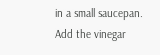in a small saucepan. Add the vinegar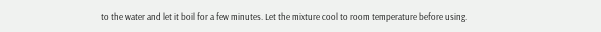to the water and let it boil for a few minutes. Let the mixture cool to room temperature before using.